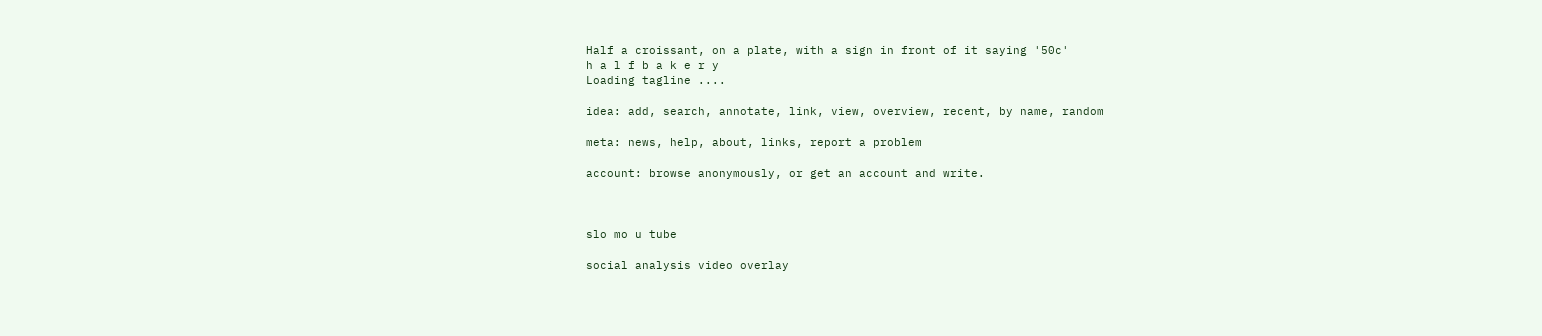Half a croissant, on a plate, with a sign in front of it saying '50c'
h a l f b a k e r y
Loading tagline ....

idea: add, search, annotate, link, view, overview, recent, by name, random

meta: news, help, about, links, report a problem

account: browse anonymously, or get an account and write.



slo mo u tube

social analysis video overlay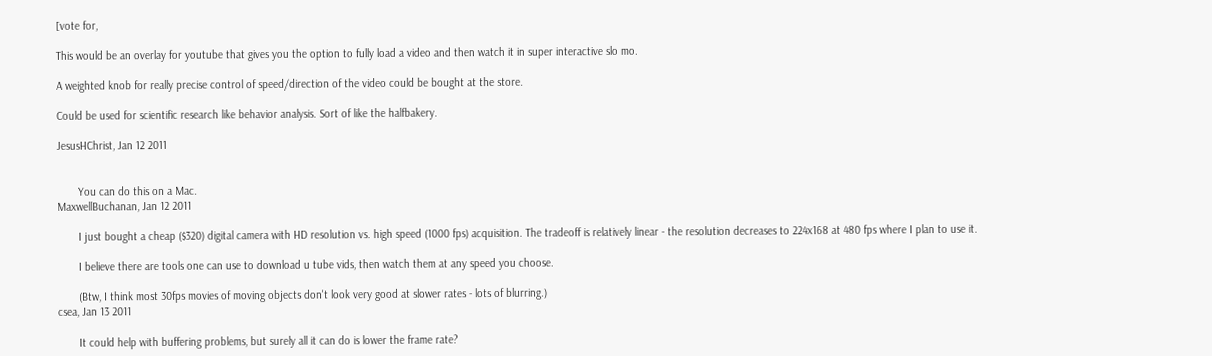[vote for,

This would be an overlay for youtube that gives you the option to fully load a video and then watch it in super interactive slo mo.

A weighted knob for really precise control of speed/direction of the video could be bought at the store.

Could be used for scientific research like behavior analysis. Sort of like the halfbakery.

JesusHChrist, Jan 12 2011


       You can do this on a Mac.
MaxwellBuchanan, Jan 12 2011

       I just bought a cheap ($320) digital camera with HD resolution vs. high speed (1000 fps) acquisition. The tradeoff is relatively linear - the resolution decreases to 224x168 at 480 fps where I plan to use it.

       I believe there are tools one can use to download u tube vids, then watch them at any speed you choose.

       (Btw, I think most 30fps movies of moving objects don't look very good at slower rates - lots of blurring.)
csea, Jan 13 2011

       It could help with buffering problems, but surely all it can do is lower the frame rate?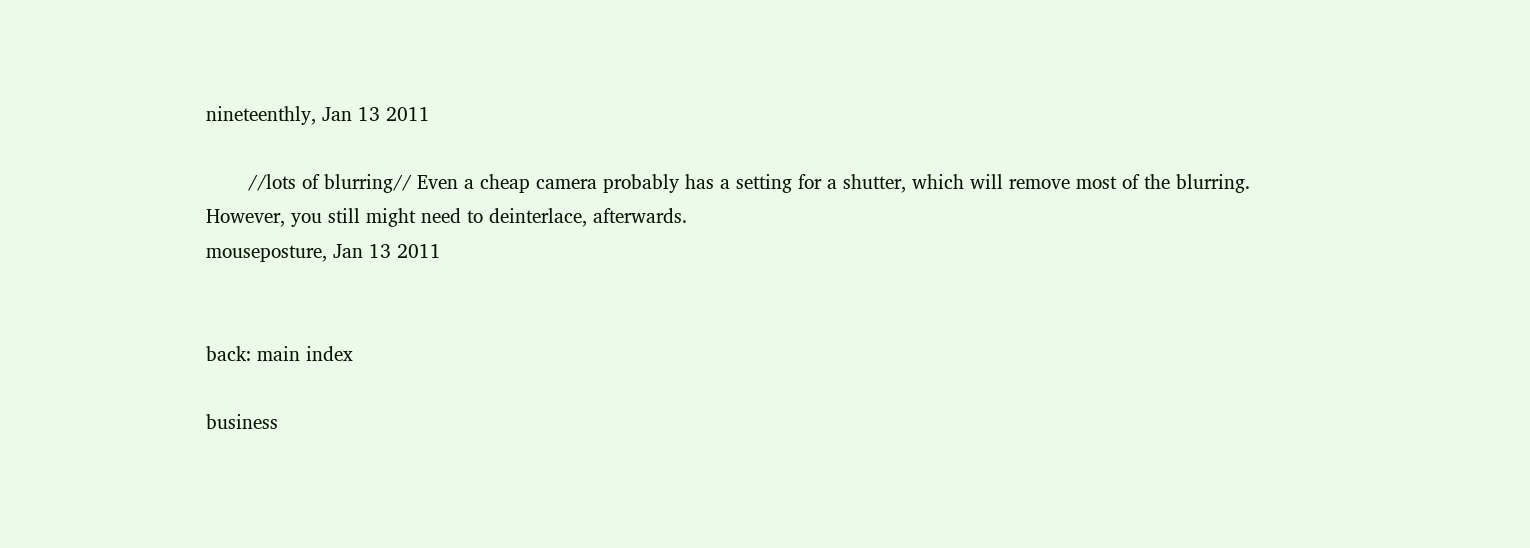nineteenthly, Jan 13 2011

       //lots of blurring// Even a cheap camera probably has a setting for a shutter, which will remove most of the blurring. However, you still might need to deinterlace, afterwards.
mouseposture, Jan 13 2011


back: main index

business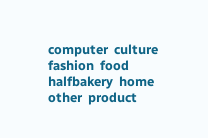computer  culture  fashion  food  halfbakery  home  other  product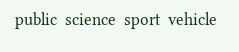public  science  sport  vehicle